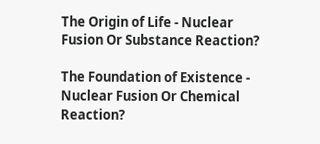The Origin of Life - Nuclear Fusion Or Substance Reaction?

The Foundation of Existence - Nuclear Fusion Or Chemical Reaction?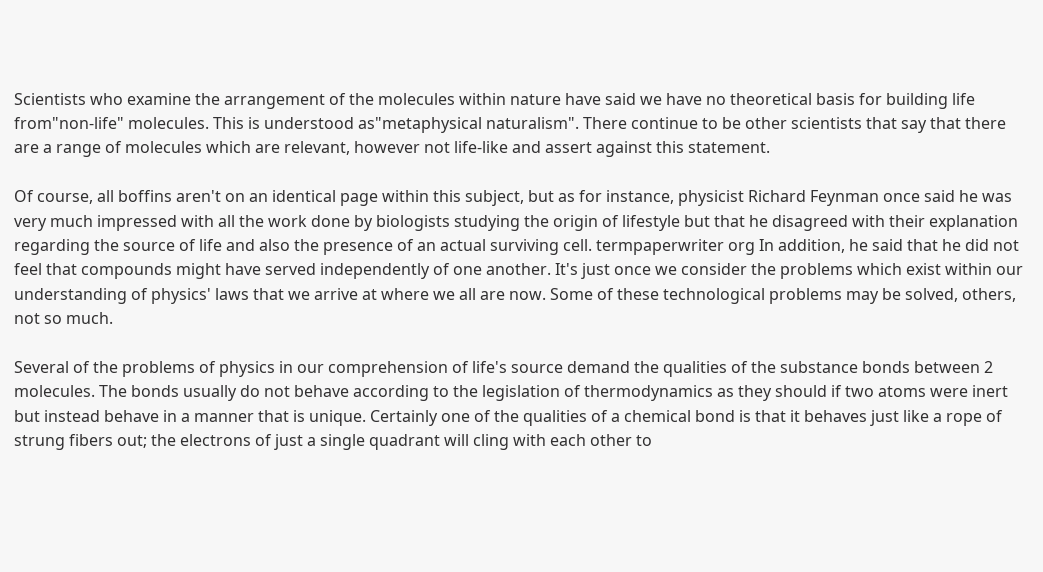Scientists who examine the arrangement of the molecules within nature have said we have no theoretical basis for building life from"non-life" molecules. This is understood as"metaphysical naturalism". There continue to be other scientists that say that there are a range of molecules which are relevant, however not life-like and assert against this statement.

Of course, all boffins aren't on an identical page within this subject, but as for instance, physicist Richard Feynman once said he was very much impressed with all the work done by biologists studying the origin of lifestyle but that he disagreed with their explanation regarding the source of life and also the presence of an actual surviving cell. termpaperwriter org In addition, he said that he did not feel that compounds might have served independently of one another. It's just once we consider the problems which exist within our understanding of physics' laws that we arrive at where we all are now. Some of these technological problems may be solved, others, not so much.

Several of the problems of physics in our comprehension of life's source demand the qualities of the substance bonds between 2 molecules. The bonds usually do not behave according to the legislation of thermodynamics as they should if two atoms were inert but instead behave in a manner that is unique. Certainly one of the qualities of a chemical bond is that it behaves just like a rope of strung fibers out; the electrons of just a single quadrant will cling with each other to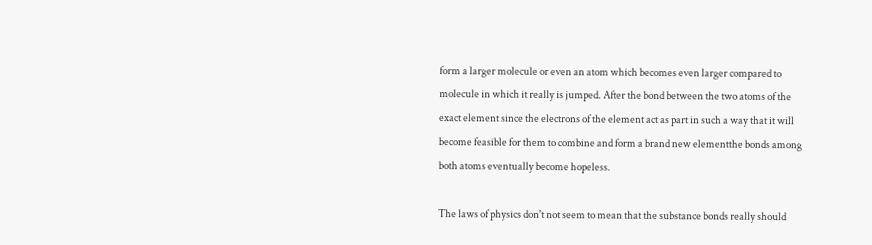form a larger molecule or even an atom which becomes even larger compared to molecule in which it really is jumped. After the bond between the two atoms of the exact element since the electrons of the element act as part in such a way that it will become feasible for them to combine and form a brand new elementthe bonds among both atoms eventually become hopeless.

The laws of physics don't not seem to mean that the substance bonds really should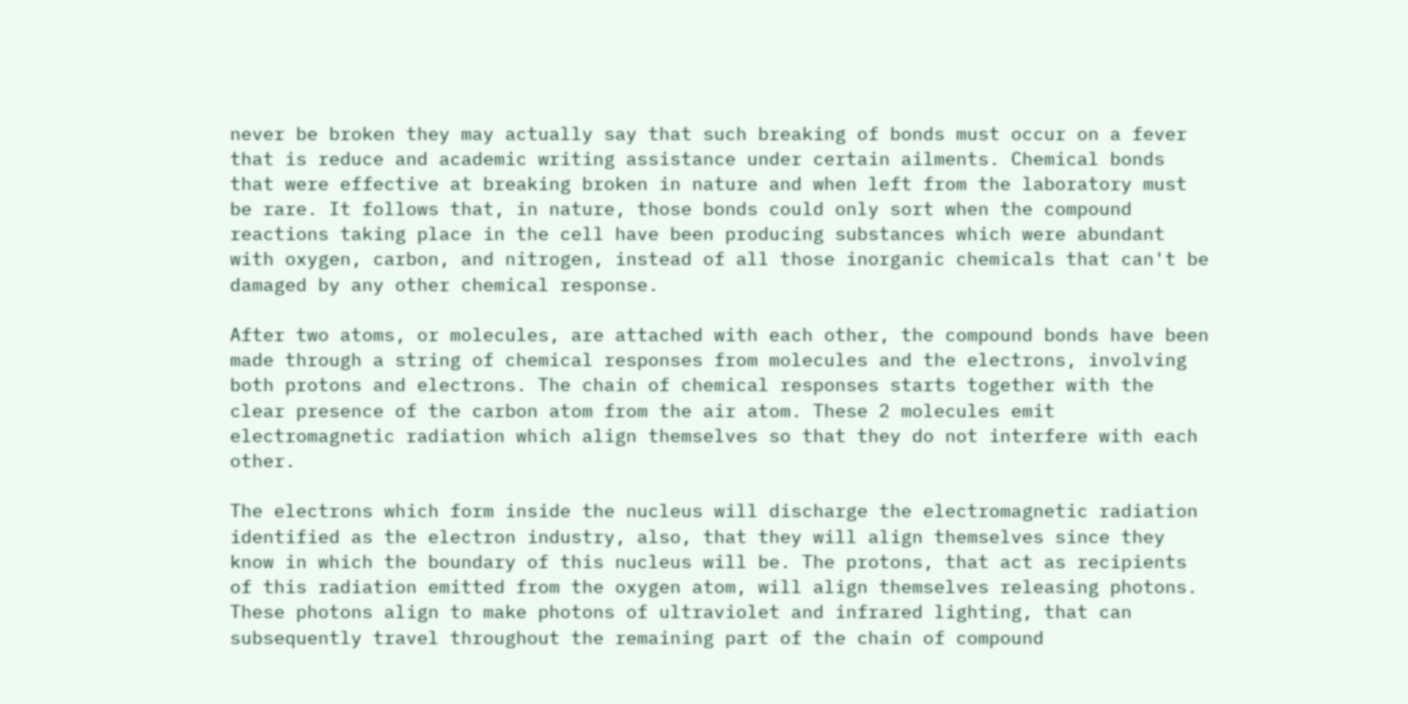never be broken they may actually say that such breaking of bonds must occur on a fever that is reduce and academic writing assistance under certain ailments. Chemical bonds that were effective at breaking broken in nature and when left from the laboratory must be rare. It follows that, in nature, those bonds could only sort when the compound reactions taking place in the cell have been producing substances which were abundant with oxygen, carbon, and nitrogen, instead of all those inorganic chemicals that can't be damaged by any other chemical response.

After two atoms, or molecules, are attached with each other, the compound bonds have been made through a string of chemical responses from molecules and the electrons, involving both protons and electrons. The chain of chemical responses starts together with the clear presence of the carbon atom from the air atom. These 2 molecules emit electromagnetic radiation which align themselves so that they do not interfere with each other.

The electrons which form inside the nucleus will discharge the electromagnetic radiation identified as the electron industry, also, that they will align themselves since they know in which the boundary of this nucleus will be. The protons, that act as recipients of this radiation emitted from the oxygen atom, will align themselves releasing photons. These photons align to make photons of ultraviolet and infrared lighting, that can subsequently travel throughout the remaining part of the chain of compound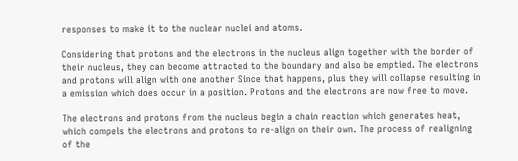responses to make it to the nuclear nuclei and atoms.

Considering that protons and the electrons in the nucleus align together with the border of their nucleus, they can become attracted to the boundary and also be emptied. The electrons and protons will align with one another Since that happens, plus they will collapse resulting in a emission which does occur in a position. Protons and the electrons are now free to move.

The electrons and protons from the nucleus begin a chain reaction which generates heat, which compels the electrons and protons to re-align on their own. The process of realigning of the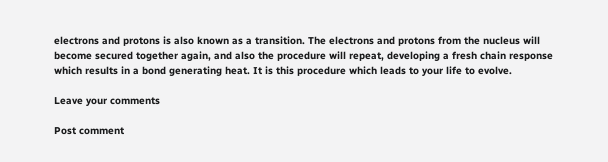electrons and protons is also known as a transition. The electrons and protons from the nucleus will become secured together again, and also the procedure will repeat, developing a fresh chain response which results in a bond generating heat. It is this procedure which leads to your life to evolve.

Leave your comments

Post comment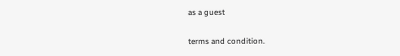as a guest

terms and condition.